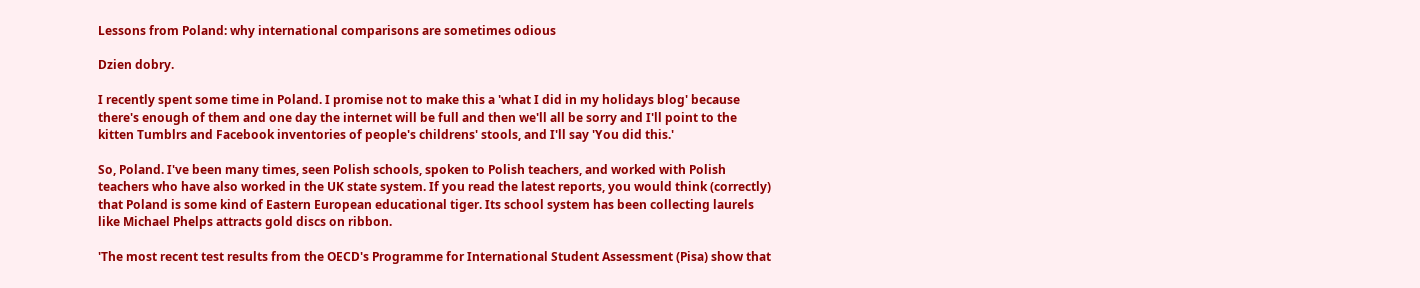Lessons from Poland: why international comparisons are sometimes odious

Dzien dobry.

I recently spent some time in Poland. I promise not to make this a 'what I did in my holidays blog' because there's enough of them and one day the internet will be full and then we'll all be sorry and I'll point to the kitten Tumblrs and Facebook inventories of people's childrens' stools, and I'll say 'You did this.'

So, Poland. I've been many times, seen Polish schools, spoken to Polish teachers, and worked with Polish teachers who have also worked in the UK state system. If you read the latest reports, you would think (correctly) that Poland is some kind of Eastern European educational tiger. Its school system has been collecting laurels like Michael Phelps attracts gold discs on ribbon.

'The most recent test results from the OECD's Programme for International Student Assessment (Pisa) show that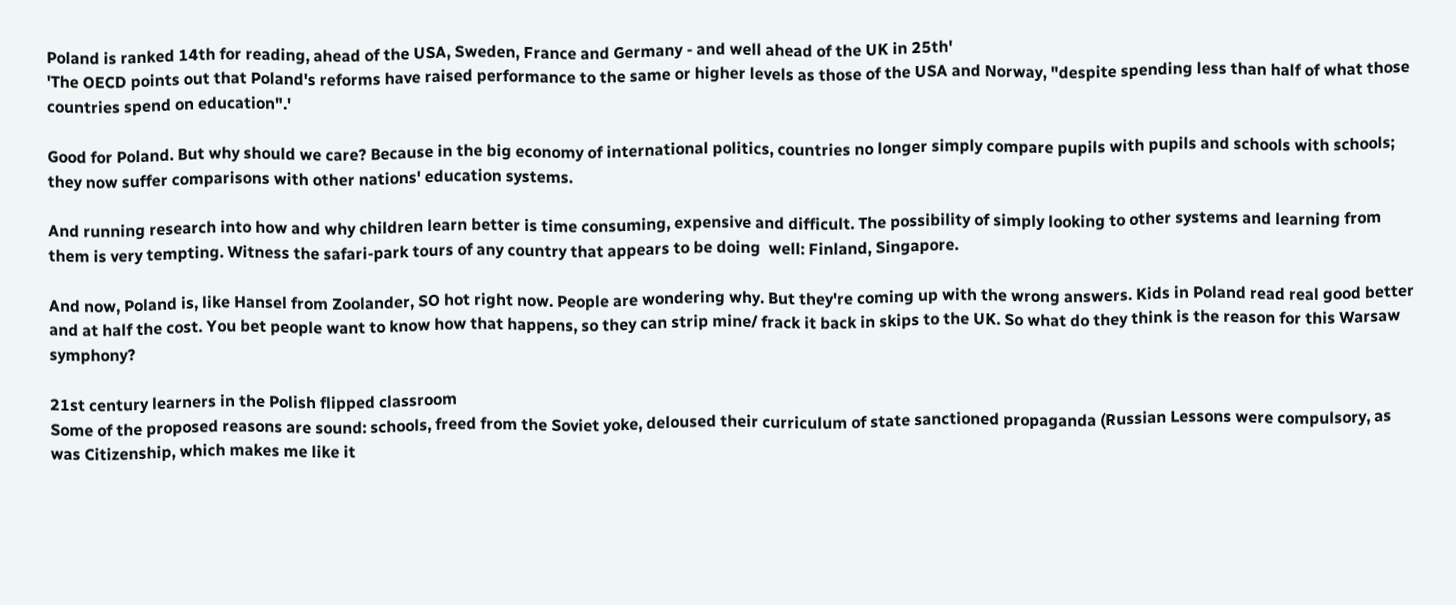Poland is ranked 14th for reading, ahead of the USA, Sweden, France and Germany - and well ahead of the UK in 25th'
'The OECD points out that Poland's reforms have raised performance to the same or higher levels as those of the USA and Norway, "despite spending less than half of what those countries spend on education".'

Good for Poland. But why should we care? Because in the big economy of international politics, countries no longer simply compare pupils with pupils and schools with schools; they now suffer comparisons with other nations' education systems.

And running research into how and why children learn better is time consuming, expensive and difficult. The possibility of simply looking to other systems and learning from them is very tempting. Witness the safari-park tours of any country that appears to be doing  well: Finland, Singapore.

And now, Poland is, like Hansel from Zoolander, SO hot right now. People are wondering why. But they're coming up with the wrong answers. Kids in Poland read real good better and at half the cost. You bet people want to know how that happens, so they can strip mine/ frack it back in skips to the UK. So what do they think is the reason for this Warsaw symphony?

21st century learners in the Polish flipped classroom
Some of the proposed reasons are sound: schools, freed from the Soviet yoke, deloused their curriculum of state sanctioned propaganda (Russian Lessons were compulsory, as was Citizenship, which makes me like it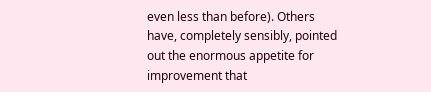even less than before). Others have, completely sensibly, pointed out the enormous appetite for improvement that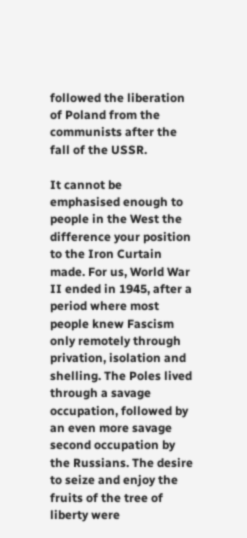followed the liberation of Poland from the communists after the fall of the USSR.

It cannot be emphasised enough to people in the West the difference your position to the Iron Curtain made. For us, World War II ended in 1945, after a period where most people knew Fascism only remotely through privation, isolation and shelling. The Poles lived through a savage occupation, followed by an even more savage second occupation by the Russians. The desire to seize and enjoy the fruits of the tree of liberty were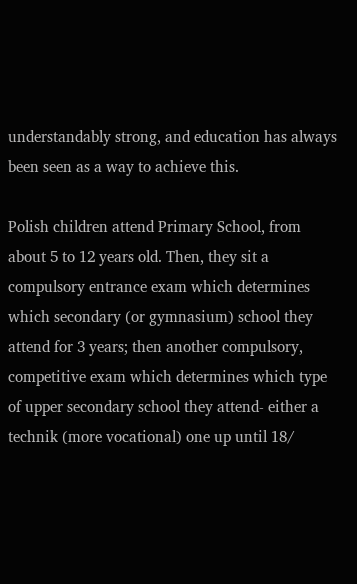understandably strong, and education has always been seen as a way to achieve this.

Polish children attend Primary School, from about 5 to 12 years old. Then, they sit a compulsory entrance exam which determines which secondary (or gymnasium) school they attend for 3 years; then another compulsory, competitive exam which determines which type of upper secondary school they attend- either a technik (more vocational) one up until 18/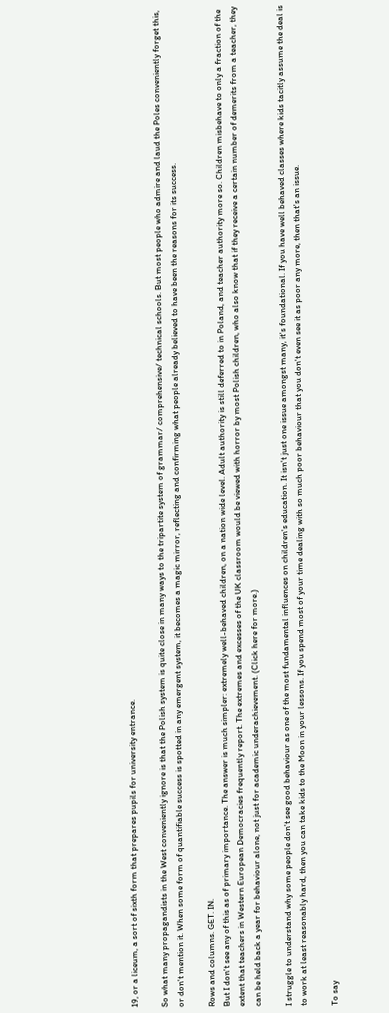19, or a liceum, a sort of sixth form that prepares pupils for university entrance.

So what many propagandists in the West conveniently ignore is that the Polish system is quite close in many ways to the tripartite system of grammar/ comprehensive/ technical schools. But most people who admire and laud the Poles conveniently forget this, or don't mention it. When some form of quantifiable success is spotted in any emergent system, it becomes a magic mirror, reflecting and confirming what people already believed to have been the reasons for its success.

Rows and columns. GET. IN.
But I don't see any of this as of primary importance. The answer is much simpler: extremely well-behaved children, on a nation wide level. Adult authority is still deferred to in Poland, and teacher authority more so. Children misbehave to only a fraction of the extent that teachers in Western European Democracies frequently report. The extremes and excesses of the UK classroom would be viewed with horror by most Polish children, who also know that if they receive a certain number of demerits from a teacher, they can be held back a year for behaviour alone, not just for academic underachievement. (Click here for more.)

I struggle to understand why some people don't see good behaviour as one of the most fundamental influences on children's education. It isn't just one issue amongst many, it's foundational. If you have well behaved classes where kids tacitly assume the deal is to work at least reasonably hard, then you can take kids to the Moon in your lessons. If you spend most of your time dealing with so much poor behaviour that you don't even see it as poor any more, then that's an issue.

To say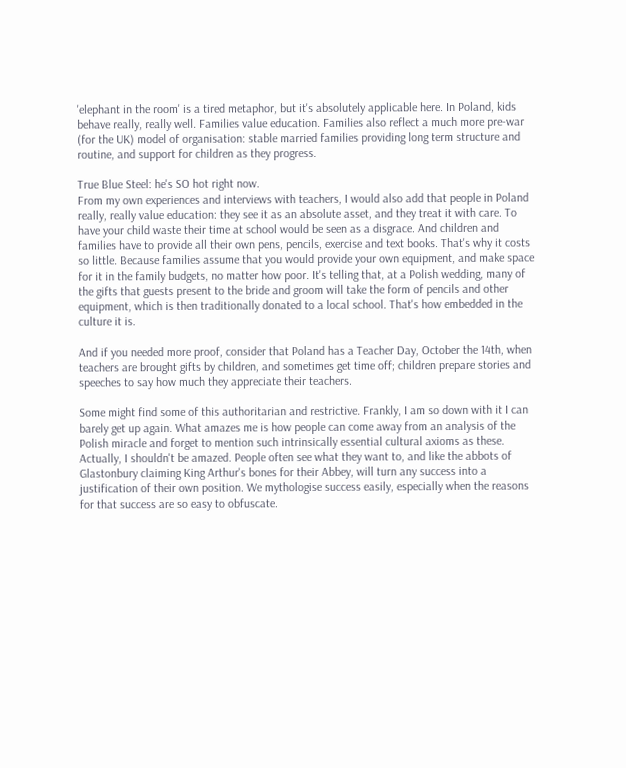'elephant in the room' is a tired metaphor, but it's absolutely applicable here. In Poland, kids behave really, really well. Families value education. Families also reflect a much more pre-war (for the UK) model of organisation: stable married families providing long term structure and routine, and support for children as they progress.

True Blue Steel: he's SO hot right now.
From my own experiences and interviews with teachers, I would also add that people in Poland really, really value education: they see it as an absolute asset, and they treat it with care. To have your child waste their time at school would be seen as a disgrace. And children and families have to provide all their own pens, pencils, exercise and text books. That's why it costs so little. Because families assume that you would provide your own equipment, and make space for it in the family budgets, no matter how poor. It's telling that, at a Polish wedding, many of the gifts that guests present to the bride and groom will take the form of pencils and other equipment, which is then traditionally donated to a local school. That's how embedded in the culture it is.

And if you needed more proof, consider that Poland has a Teacher Day, October the 14th, when teachers are brought gifts by children, and sometimes get time off; children prepare stories and speeches to say how much they appreciate their teachers.

Some might find some of this authoritarian and restrictive. Frankly, I am so down with it I can barely get up again. What amazes me is how people can come away from an analysis of the Polish miracle and forget to mention such intrinsically essential cultural axioms as these. Actually, I shouldn't be amazed. People often see what they want to, and like the abbots of Glastonbury claiming King Arthur's bones for their Abbey, will turn any success into a justification of their own position. We mythologise success easily, especially when the reasons for that success are so easy to obfuscate.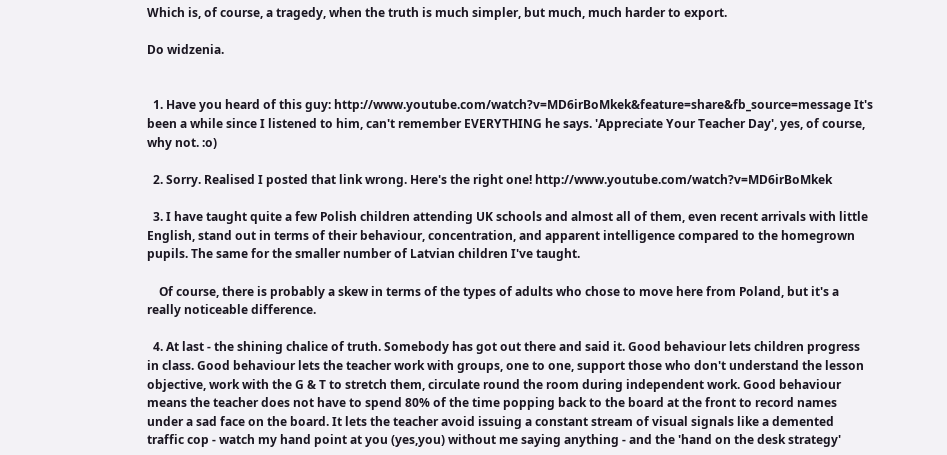Which is, of course, a tragedy, when the truth is much simpler, but much, much harder to export.

Do widzenia.


  1. Have you heard of this guy: http://www.youtube.com/watch?v=MD6irBoMkek&feature=share&fb_source=message It's been a while since I listened to him, can't remember EVERYTHING he says. 'Appreciate Your Teacher Day', yes, of course, why not. :o)

  2. Sorry. Realised I posted that link wrong. Here's the right one! http://www.youtube.com/watch?v=MD6irBoMkek

  3. I have taught quite a few Polish children attending UK schools and almost all of them, even recent arrivals with little English, stand out in terms of their behaviour, concentration, and apparent intelligence compared to the homegrown pupils. The same for the smaller number of Latvian children I've taught.

    Of course, there is probably a skew in terms of the types of adults who chose to move here from Poland, but it's a really noticeable difference.

  4. At last - the shining chalice of truth. Somebody has got out there and said it. Good behaviour lets children progress in class. Good behaviour lets the teacher work with groups, one to one, support those who don't understand the lesson objective, work with the G & T to stretch them, circulate round the room during independent work. Good behaviour means the teacher does not have to spend 80% of the time popping back to the board at the front to record names under a sad face on the board. It lets the teacher avoid issuing a constant stream of visual signals like a demented traffic cop - watch my hand point at you (yes,you) without me saying anything - and the 'hand on the desk strategy'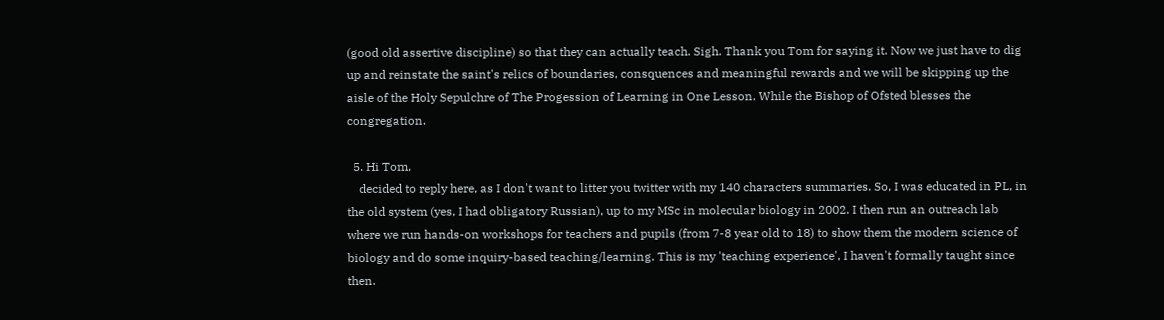(good old assertive discipline) so that they can actually teach. Sigh. Thank you Tom for saying it. Now we just have to dig up and reinstate the saint's relics of boundaries, consquences and meaningful rewards and we will be skipping up the aisle of the Holy Sepulchre of The Progession of Learning in One Lesson. While the Bishop of Ofsted blesses the congregation.

  5. Hi Tom,
    decided to reply here, as I don't want to litter you twitter with my 140 characters summaries. So, I was educated in PL, in the old system (yes, I had obligatory Russian), up to my MSc in molecular biology in 2002. I then run an outreach lab where we run hands-on workshops for teachers and pupils (from 7-8 year old to 18) to show them the modern science of biology and do some inquiry-based teaching/learning. This is my 'teaching experience', I haven't formally taught since then.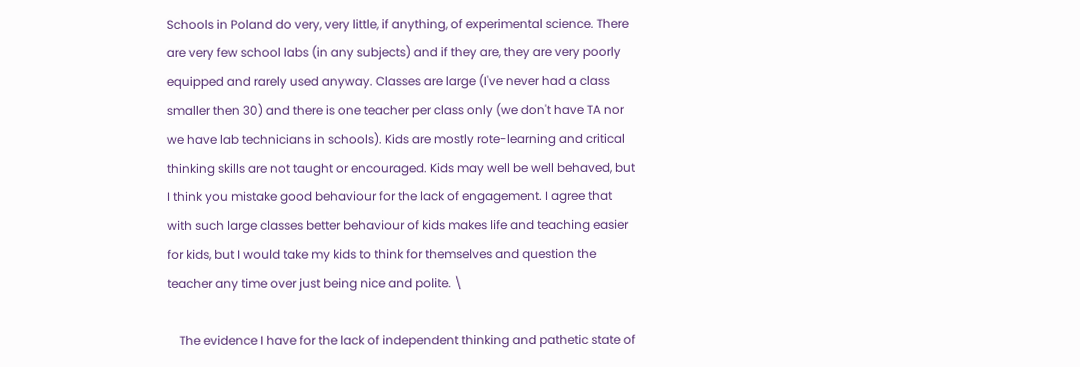Schools in Poland do very, very little, if anything, of experimental science. There are very few school labs (in any subjects) and if they are, they are very poorly equipped and rarely used anyway. Classes are large (I've never had a class smaller then 30) and there is one teacher per class only (we don't have TA nor we have lab technicians in schools). Kids are mostly rote-learning and critical thinking skills are not taught or encouraged. Kids may well be well behaved, but I think you mistake good behaviour for the lack of engagement. I agree that with such large classes better behaviour of kids makes life and teaching easier for kids, but I would take my kids to think for themselves and question the teacher any time over just being nice and polite. \

    The evidence I have for the lack of independent thinking and pathetic state of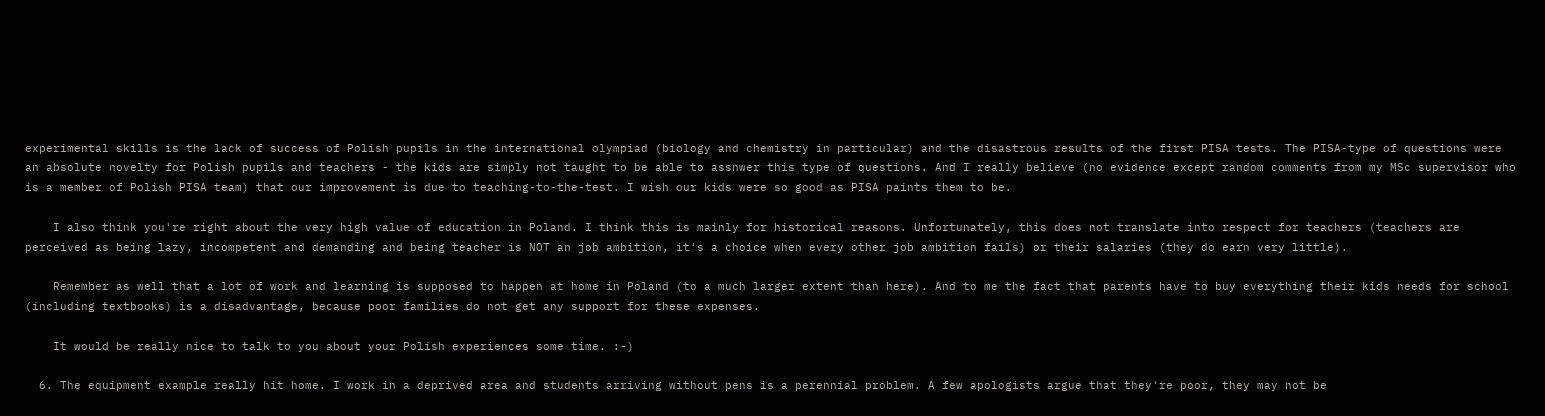experimental skills is the lack of success of Polish pupils in the international olympiad (biology and chemistry in particular) and the disastrous results of the first PISA tests. The PISA-type of questions were an absolute novelty for Polish pupils and teachers - the kids are simply not taught to be able to assnwer this type of questions. And I really believe (no evidence except random comments from my MSc supervisor who is a member of Polish PISA team) that our improvement is due to teaching-to-the-test. I wish our kids were so good as PISA paints them to be.

    I also think you're right about the very high value of education in Poland. I think this is mainly for historical reasons. Unfortunately, this does not translate into respect for teachers (teachers are perceived as being lazy, incompetent and demanding and being teacher is NOT an job ambition, it's a choice when every other job ambition fails) or their salaries (they do earn very little).

    Remember as well that a lot of work and learning is supposed to happen at home in Poland (to a much larger extent than here). And to me the fact that parents have to buy everything their kids needs for school (including textbooks) is a disadvantage, because poor families do not get any support for these expenses.

    It would be really nice to talk to you about your Polish experiences some time. :-)

  6. The equipment example really hit home. I work in a deprived area and students arriving without pens is a perennial problem. A few apologists argue that they're poor, they may not be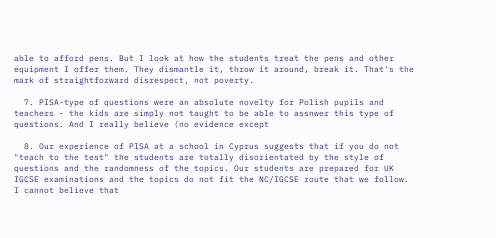able to afford pens. But I look at how the students treat the pens and other equipment I offer them. They dismantle it, throw it around, break it. That's the mark of straightforward disrespect, not poverty.

  7. PISA-type of questions were an absolute novelty for Polish pupils and teachers - the kids are simply not taught to be able to assnwer this type of questions. And I really believe (no evidence except

  8. Our experience of PISA at a school in Cyprus suggests that if you do not "teach to the test" the students are totally disorientated by the style of questions and the randomness of the topics. Our students are prepared for UK IGCSE examinations and the topics do not fit the NC/IGCSE route that we follow. I cannot believe that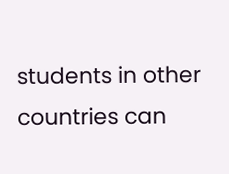students in other countries can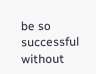be so successful without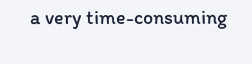a very time-consuming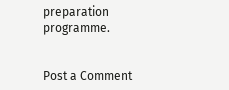preparation programme.


Post a Comment